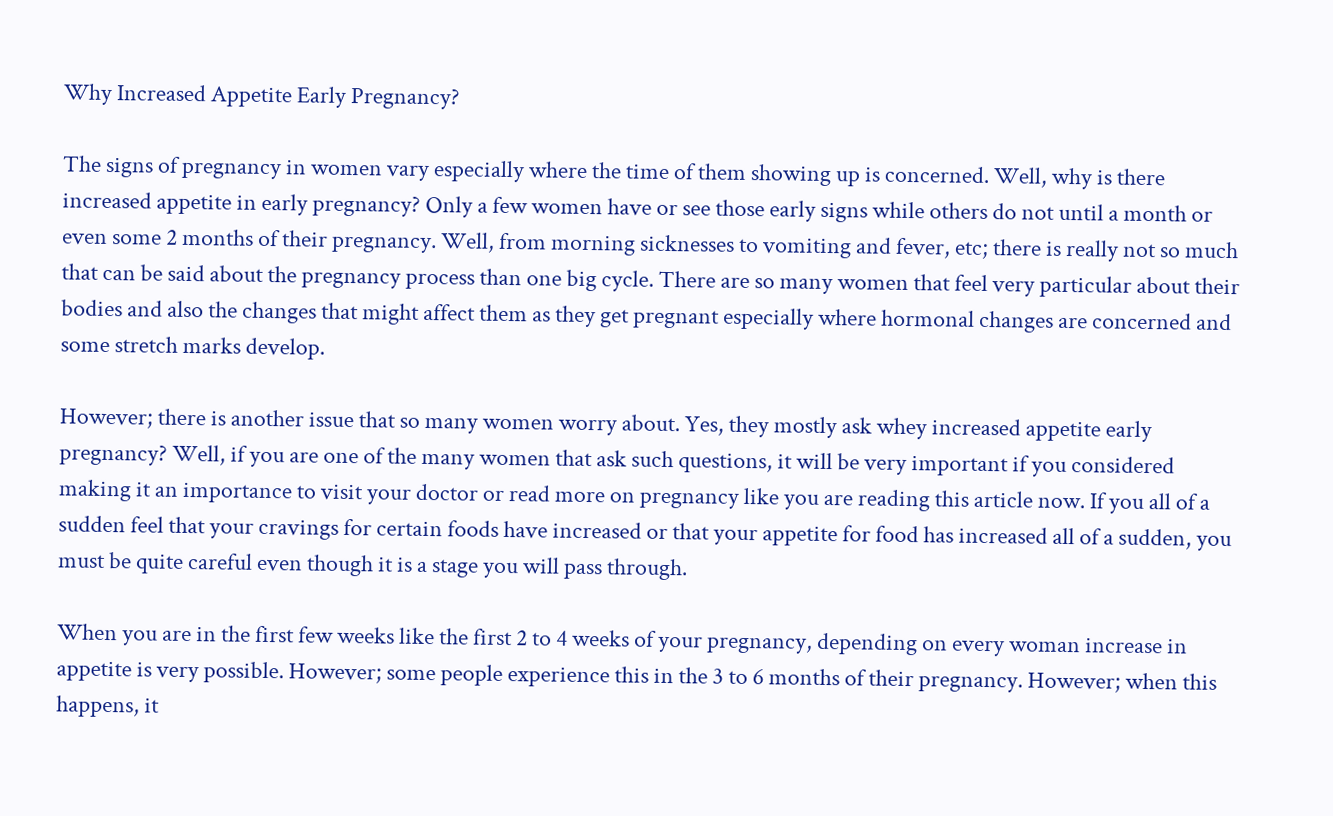Why Increased Appetite Early Pregnancy?

The signs of pregnancy in women vary especially where the time of them showing up is concerned. Well, why is there increased appetite in early pregnancy? Only a few women have or see those early signs while others do not until a month or even some 2 months of their pregnancy. Well, from morning sicknesses to vomiting and fever, etc; there is really not so much that can be said about the pregnancy process than one big cycle. There are so many women that feel very particular about their bodies and also the changes that might affect them as they get pregnant especially where hormonal changes are concerned and some stretch marks develop.

However; there is another issue that so many women worry about. Yes, they mostly ask whey increased appetite early pregnancy? Well, if you are one of the many women that ask such questions, it will be very important if you considered making it an importance to visit your doctor or read more on pregnancy like you are reading this article now. If you all of a sudden feel that your cravings for certain foods have increased or that your appetite for food has increased all of a sudden, you must be quite careful even though it is a stage you will pass through.

When you are in the first few weeks like the first 2 to 4 weeks of your pregnancy, depending on every woman increase in appetite is very possible. However; some people experience this in the 3 to 6 months of their pregnancy. However; when this happens, it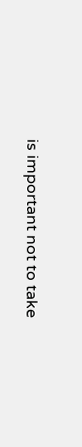is important not to take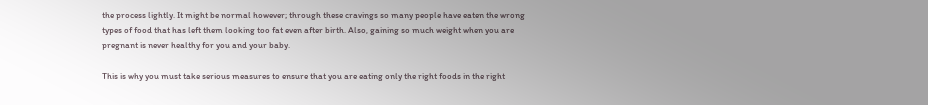the process lightly. It might be normal however; through these cravings so many people have eaten the wrong types of food that has left them looking too fat even after birth. Also, gaining so much weight when you are pregnant is never healthy for you and your baby.

This is why you must take serious measures to ensure that you are eating only the right foods in the right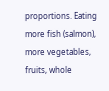proportions. Eating more fish (salmon), more vegetables, fruits, whole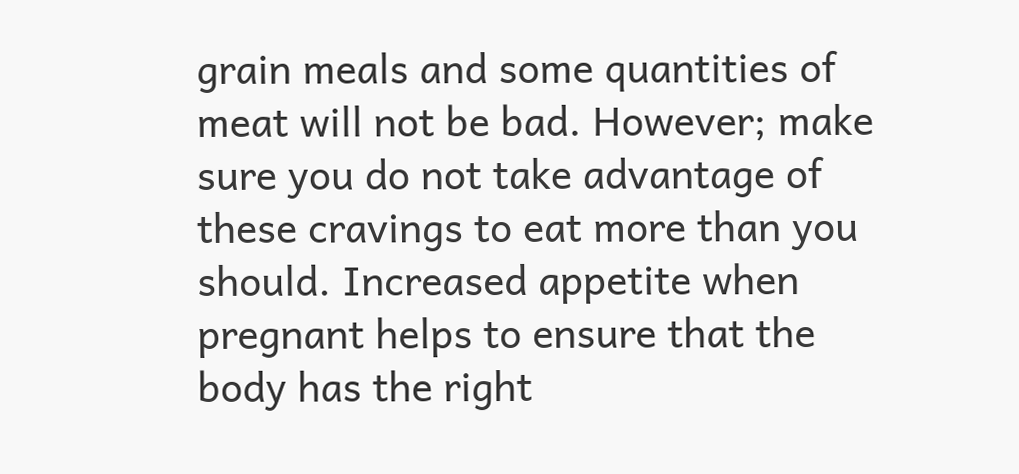grain meals and some quantities of meat will not be bad. However; make sure you do not take advantage of these cravings to eat more than you should. Increased appetite when pregnant helps to ensure that the body has the right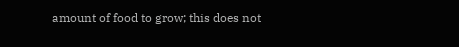amount of food to grow; this does not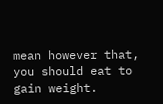mean however that, you should eat to gain weight.